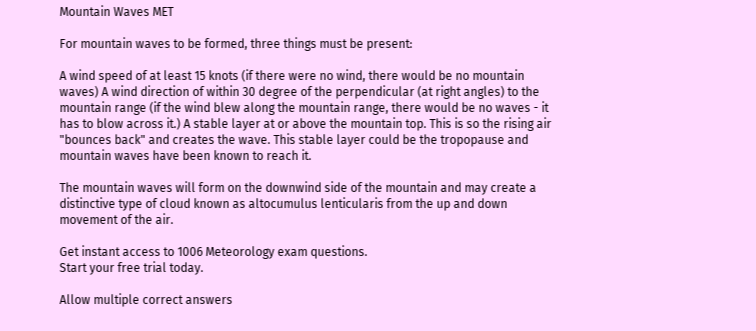Mountain Waves MET

For mountain waves to be formed, three things must be present:

A wind speed of at least 15 knots (if there were no wind, there would be no mountain waves) A wind direction of within 30 degree of the perpendicular (at right angles) to the mountain range (if the wind blew along the mountain range, there would be no waves - it has to blow across it.) A stable layer at or above the mountain top. This is so the rising air "bounces back" and creates the wave. This stable layer could be the tropopause and mountain waves have been known to reach it.

The mountain waves will form on the downwind side of the mountain and may create a distinctive type of cloud known as altocumulus lenticularis from the up and down movement of the air.

Get instant access to 1006 Meteorology exam questions.
Start your free trial today.

Allow multiple correct answers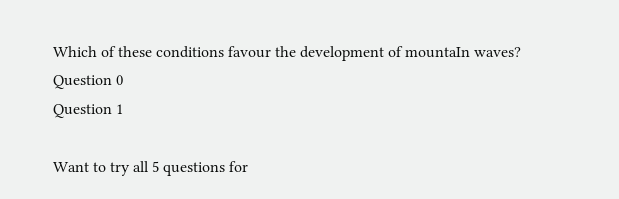Which of these conditions favour the development of mountaIn waves?
Question 0
Question 1

Want to try all 5 questions for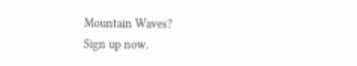Mountain Waves?
Sign up now.